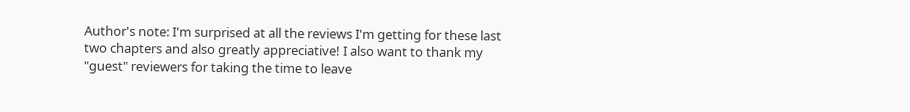Author's note: I'm surprised at all the reviews I'm getting for these last two chapters and also greatly appreciative! I also want to thank my "guest" reviewers for taking the time to leave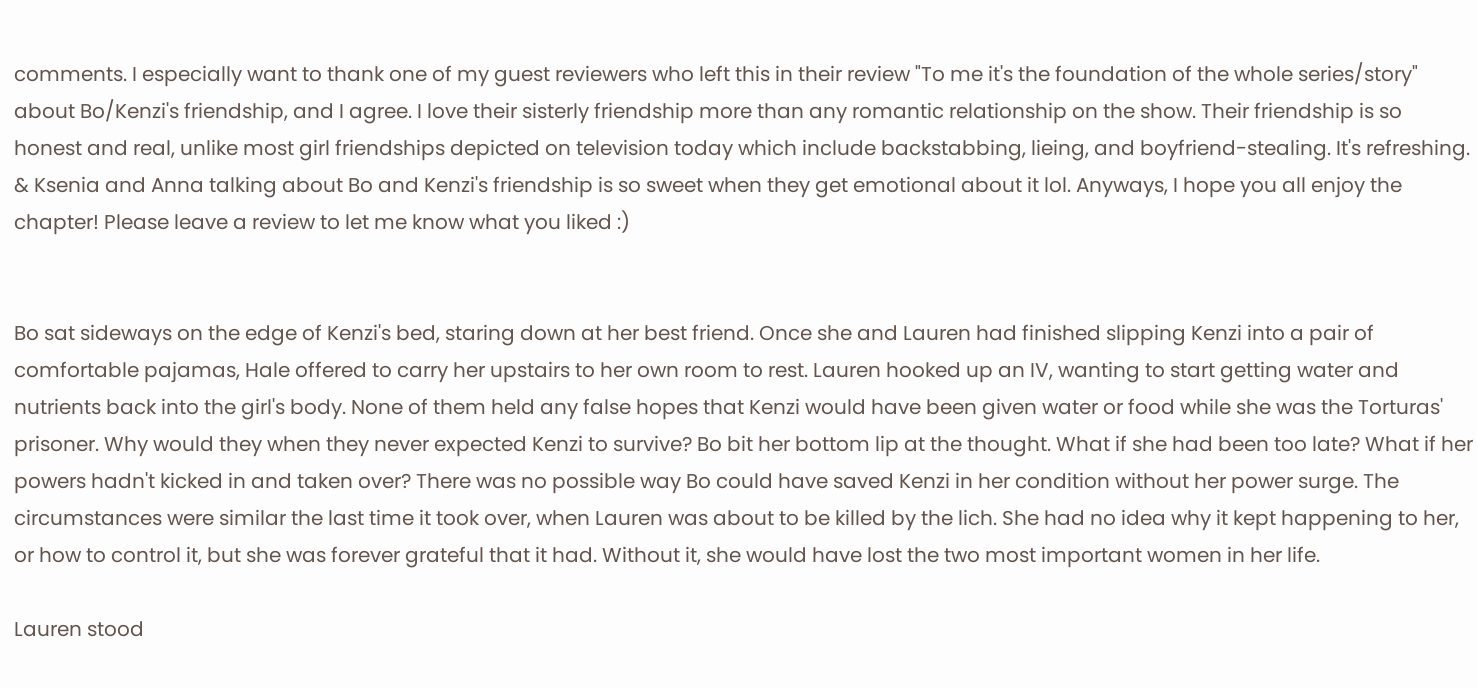comments. I especially want to thank one of my guest reviewers who left this in their review "To me it's the foundation of the whole series/story" about Bo/Kenzi's friendship, and I agree. I love their sisterly friendship more than any romantic relationship on the show. Their friendship is so honest and real, unlike most girl friendships depicted on television today which include backstabbing, lieing, and boyfriend-stealing. It's refreshing. & Ksenia and Anna talking about Bo and Kenzi's friendship is so sweet when they get emotional about it lol. Anyways, I hope you all enjoy the chapter! Please leave a review to let me know what you liked :)


Bo sat sideways on the edge of Kenzi's bed, staring down at her best friend. Once she and Lauren had finished slipping Kenzi into a pair of comfortable pajamas, Hale offered to carry her upstairs to her own room to rest. Lauren hooked up an IV, wanting to start getting water and nutrients back into the girl's body. None of them held any false hopes that Kenzi would have been given water or food while she was the Torturas' prisoner. Why would they when they never expected Kenzi to survive? Bo bit her bottom lip at the thought. What if she had been too late? What if her powers hadn't kicked in and taken over? There was no possible way Bo could have saved Kenzi in her condition without her power surge. The circumstances were similar the last time it took over, when Lauren was about to be killed by the lich. She had no idea why it kept happening to her, or how to control it, but she was forever grateful that it had. Without it, she would have lost the two most important women in her life.

Lauren stood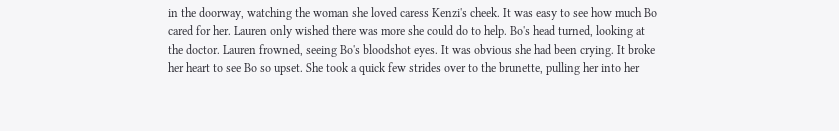in the doorway, watching the woman she loved caress Kenzi's cheek. It was easy to see how much Bo cared for her. Lauren only wished there was more she could do to help. Bo's head turned, looking at the doctor. Lauren frowned, seeing Bo's bloodshot eyes. It was obvious she had been crying. It broke her heart to see Bo so upset. She took a quick few strides over to the brunette, pulling her into her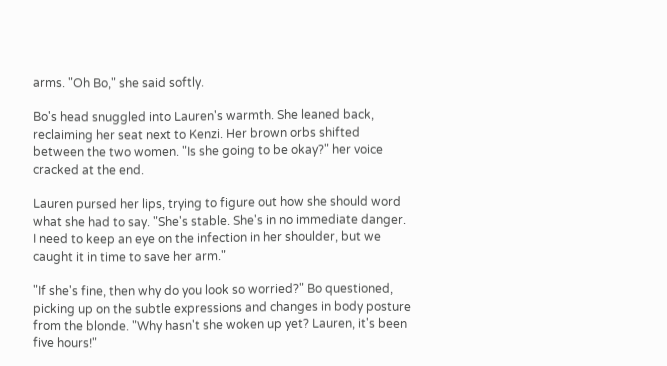arms. "Oh Bo," she said softly.

Bo's head snuggled into Lauren's warmth. She leaned back, reclaiming her seat next to Kenzi. Her brown orbs shifted between the two women. "Is she going to be okay?" her voice cracked at the end.

Lauren pursed her lips, trying to figure out how she should word what she had to say. "She's stable. She's in no immediate danger. I need to keep an eye on the infection in her shoulder, but we caught it in time to save her arm."

"If she's fine, then why do you look so worried?" Bo questioned, picking up on the subtle expressions and changes in body posture from the blonde. "Why hasn't she woken up yet? Lauren, it's been five hours!"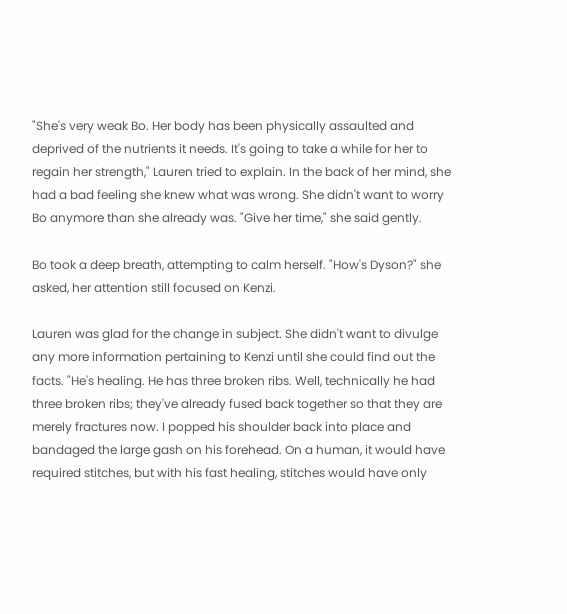"She's very weak Bo. Her body has been physically assaulted and deprived of the nutrients it needs. It's going to take a while for her to regain her strength," Lauren tried to explain. In the back of her mind, she had a bad feeling she knew what was wrong. She didn't want to worry Bo anymore than she already was. "Give her time," she said gently.

Bo took a deep breath, attempting to calm herself. "How's Dyson?" she asked, her attention still focused on Kenzi.

Lauren was glad for the change in subject. She didn't want to divulge any more information pertaining to Kenzi until she could find out the facts. "He's healing. He has three broken ribs. Well, technically he had three broken ribs; they've already fused back together so that they are merely fractures now. I popped his shoulder back into place and bandaged the large gash on his forehead. On a human, it would have required stitches, but with his fast healing, stitches would have only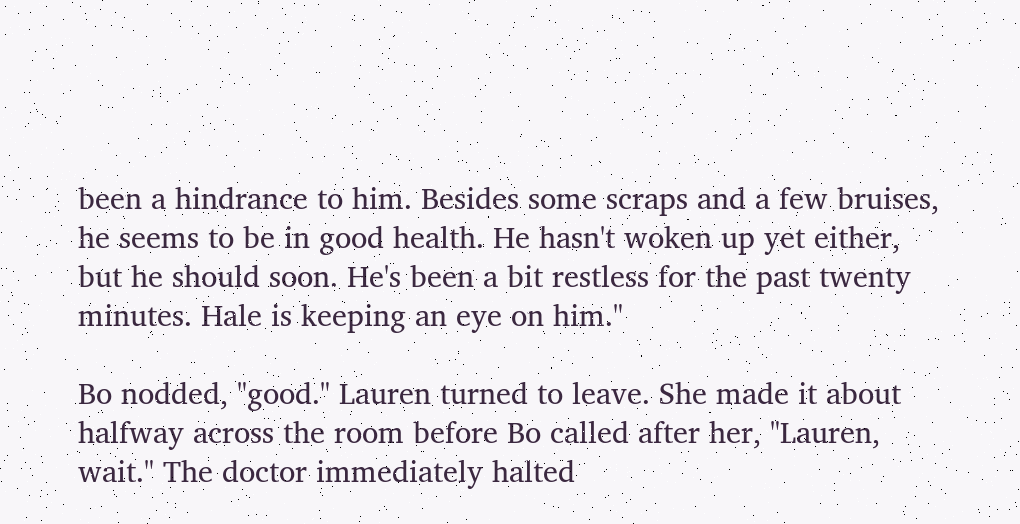been a hindrance to him. Besides some scraps and a few bruises, he seems to be in good health. He hasn't woken up yet either, but he should soon. He's been a bit restless for the past twenty minutes. Hale is keeping an eye on him."

Bo nodded, "good." Lauren turned to leave. She made it about halfway across the room before Bo called after her, "Lauren, wait." The doctor immediately halted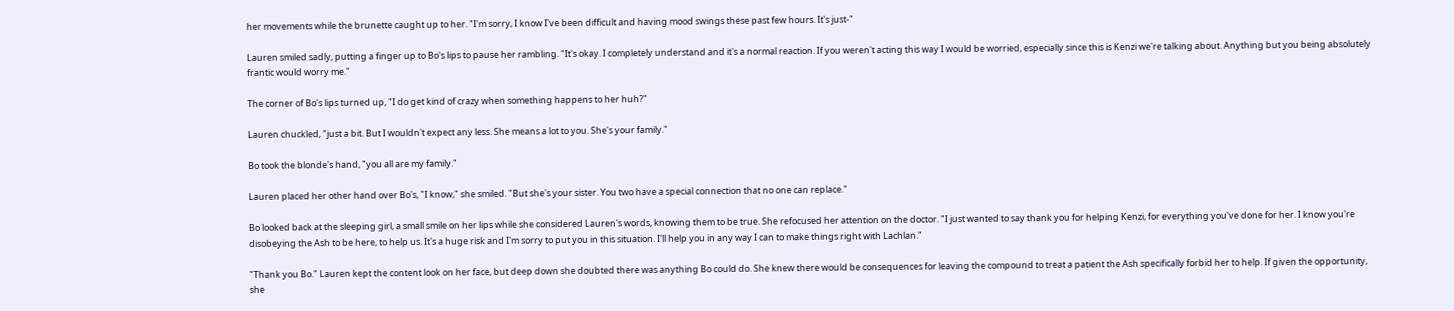her movements while the brunette caught up to her. "I'm sorry, I know I've been difficult and having mood swings these past few hours. It's just-"

Lauren smiled sadly, putting a finger up to Bo's lips to pause her rambling. "It's okay. I completely understand and it's a normal reaction. If you weren't acting this way I would be worried, especially since this is Kenzi we're talking about. Anything but you being absolutely frantic would worry me."

The corner of Bo's lips turned up, "I do get kind of crazy when something happens to her huh?"

Lauren chuckled, "just a bit. But I wouldn't expect any less. She means a lot to you. She's your family."

Bo took the blonde's hand, "you all are my family."

Lauren placed her other hand over Bo's, "I know," she smiled. "But she's your sister. You two have a special connection that no one can replace."

Bo looked back at the sleeping girl, a small smile on her lips while she considered Lauren's words, knowing them to be true. She refocused her attention on the doctor. "I just wanted to say thank you for helping Kenzi, for everything you've done for her. I know you're disobeying the Ash to be here, to help us. It's a huge risk and I'm sorry to put you in this situation. I'll help you in any way I can to make things right with Lachlan."

"Thank you Bo." Lauren kept the content look on her face, but deep down she doubted there was anything Bo could do. She knew there would be consequences for leaving the compound to treat a patient the Ash specifically forbid her to help. If given the opportunity, she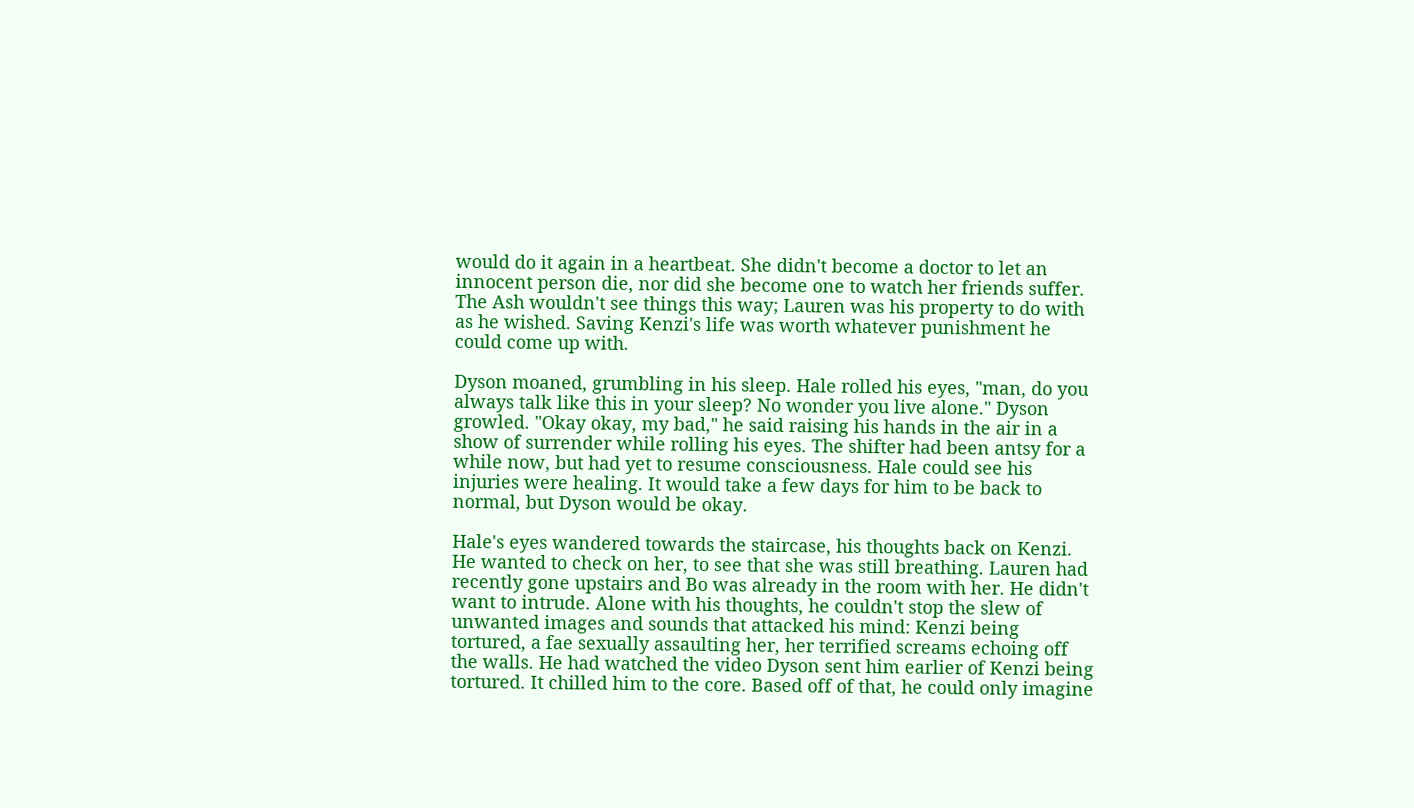would do it again in a heartbeat. She didn't become a doctor to let an innocent person die, nor did she become one to watch her friends suffer. The Ash wouldn't see things this way; Lauren was his property to do with as he wished. Saving Kenzi's life was worth whatever punishment he could come up with.

Dyson moaned, grumbling in his sleep. Hale rolled his eyes, "man, do you always talk like this in your sleep? No wonder you live alone." Dyson growled. "Okay okay, my bad," he said raising his hands in the air in a show of surrender while rolling his eyes. The shifter had been antsy for a while now, but had yet to resume consciousness. Hale could see his injuries were healing. It would take a few days for him to be back to normal, but Dyson would be okay.

Hale's eyes wandered towards the staircase, his thoughts back on Kenzi. He wanted to check on her, to see that she was still breathing. Lauren had recently gone upstairs and Bo was already in the room with her. He didn't want to intrude. Alone with his thoughts, he couldn't stop the slew of unwanted images and sounds that attacked his mind: Kenzi being tortured, a fae sexually assaulting her, her terrified screams echoing off the walls. He had watched the video Dyson sent him earlier of Kenzi being tortured. It chilled him to the core. Based off of that, he could only imagine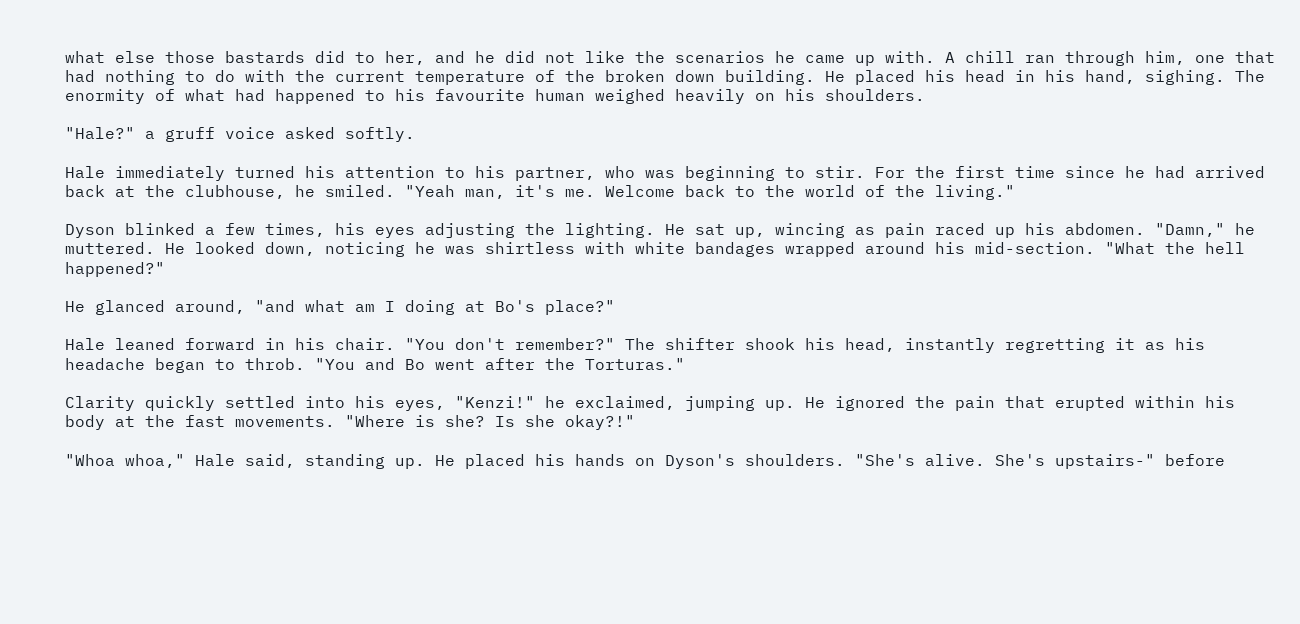what else those bastards did to her, and he did not like the scenarios he came up with. A chill ran through him, one that had nothing to do with the current temperature of the broken down building. He placed his head in his hand, sighing. The enormity of what had happened to his favourite human weighed heavily on his shoulders.

"Hale?" a gruff voice asked softly.

Hale immediately turned his attention to his partner, who was beginning to stir. For the first time since he had arrived back at the clubhouse, he smiled. "Yeah man, it's me. Welcome back to the world of the living."

Dyson blinked a few times, his eyes adjusting the lighting. He sat up, wincing as pain raced up his abdomen. "Damn," he muttered. He looked down, noticing he was shirtless with white bandages wrapped around his mid-section. "What the hell happened?"

He glanced around, "and what am I doing at Bo's place?"

Hale leaned forward in his chair. "You don't remember?" The shifter shook his head, instantly regretting it as his headache began to throb. "You and Bo went after the Torturas."

Clarity quickly settled into his eyes, "Kenzi!" he exclaimed, jumping up. He ignored the pain that erupted within his body at the fast movements. "Where is she? Is she okay?!"

"Whoa whoa," Hale said, standing up. He placed his hands on Dyson's shoulders. "She's alive. She's upstairs-" before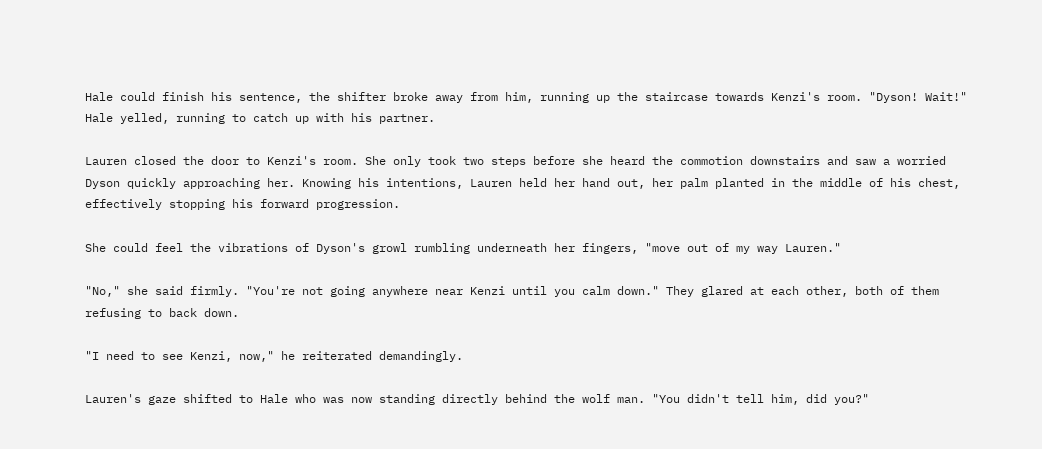Hale could finish his sentence, the shifter broke away from him, running up the staircase towards Kenzi's room. "Dyson! Wait!" Hale yelled, running to catch up with his partner.

Lauren closed the door to Kenzi's room. She only took two steps before she heard the commotion downstairs and saw a worried Dyson quickly approaching her. Knowing his intentions, Lauren held her hand out, her palm planted in the middle of his chest, effectively stopping his forward progression.

She could feel the vibrations of Dyson's growl rumbling underneath her fingers, "move out of my way Lauren."

"No," she said firmly. "You're not going anywhere near Kenzi until you calm down." They glared at each other, both of them refusing to back down.

"I need to see Kenzi, now," he reiterated demandingly.

Lauren's gaze shifted to Hale who was now standing directly behind the wolf man. "You didn't tell him, did you?"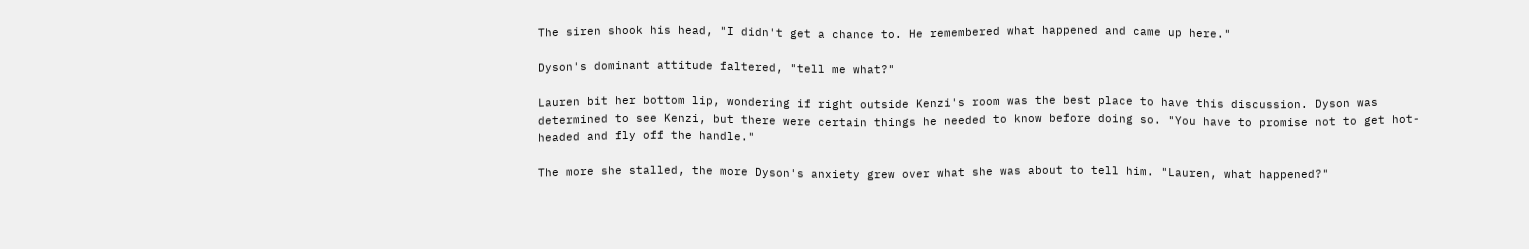The siren shook his head, "I didn't get a chance to. He remembered what happened and came up here."

Dyson's dominant attitude faltered, "tell me what?"

Lauren bit her bottom lip, wondering if right outside Kenzi's room was the best place to have this discussion. Dyson was determined to see Kenzi, but there were certain things he needed to know before doing so. "You have to promise not to get hot-headed and fly off the handle."

The more she stalled, the more Dyson's anxiety grew over what she was about to tell him. "Lauren, what happened?"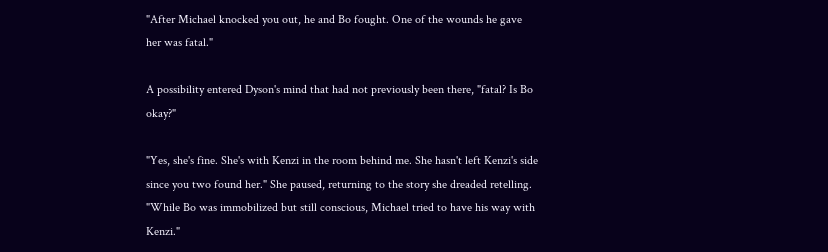"After Michael knocked you out, he and Bo fought. One of the wounds he gave her was fatal."

A possibility entered Dyson's mind that had not previously been there, "fatal? Is Bo okay?"

"Yes, she's fine. She's with Kenzi in the room behind me. She hasn't left Kenzi's side since you two found her." She paused, returning to the story she dreaded retelling. "While Bo was immobilized but still conscious, Michael tried to have his way with Kenzi."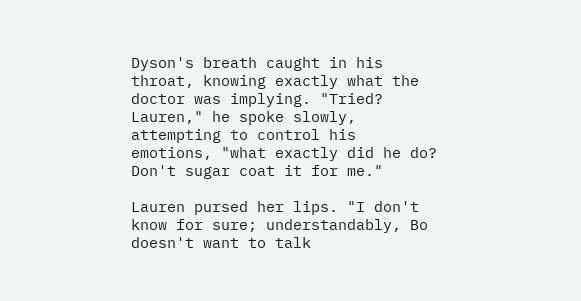Dyson's breath caught in his throat, knowing exactly what the doctor was implying. "Tried? Lauren," he spoke slowly, attempting to control his emotions, "what exactly did he do? Don't sugar coat it for me."

Lauren pursed her lips. "I don't know for sure; understandably, Bo doesn't want to talk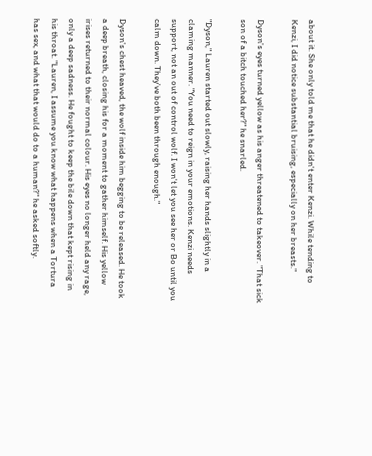about it. She only told me that he didn't enter Kenzi. While tending to Kenzi, I did notice substantial bruising, especially on her breasts."

Dyson's eyes turned yellow as his anger threatened to takeover. "That sick son of a bitch touched her?" he snarled.

"Dyson," Lauren started out slowly, raising her hands slightly in a claming manner. "You need to reign in your emotions. Kenzi needs support, not an out of control wolf. I won't let you see her or Bo until you calm down. They've both been through enough."

Dyson's chest heaved, the wolf inside him begging to be released. He took a deep breath, closing his for a moment to gather himself. His yellow irises returned to their normal colour. His eyes no longer held any rage, only a deep sadness. He fought to keep the bile down that kept rising in his throat. "Lauren, I assume you know what happens when a Tortura has sex, and what that would do to a human?" he asked softly.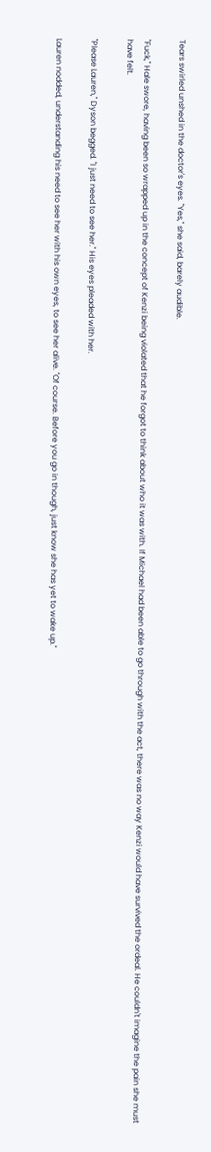Tears swirled unshed in the doctor's eyes. "Yes," she said, barely audible.

"Fuck," Hale swore, having been so wrapped up in the concept of Kenzi being violated that he forgot to think about who it was with. If Michael had been able to go through with the act, there was no way Kenzi would have survived the ordeal. He couldn't imagine the pain she must have felt.

"Please Lauren," Dyson begged. "I just need to see her." His eyes pleaded with her.

Lauren nodded, understanding his need to see her with his own eyes, to see her alive. "Of course. Before you go in though, just know she has yet to wake up."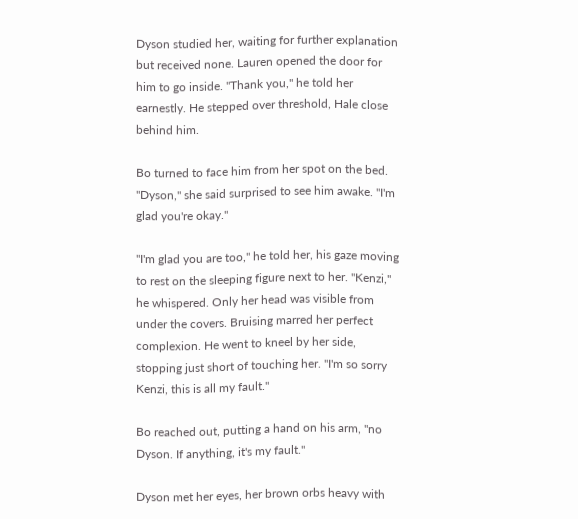Dyson studied her, waiting for further explanation but received none. Lauren opened the door for him to go inside. "Thank you," he told her earnestly. He stepped over threshold, Hale close behind him.

Bo turned to face him from her spot on the bed. "Dyson," she said surprised to see him awake. "I'm glad you're okay."

"I'm glad you are too," he told her, his gaze moving to rest on the sleeping figure next to her. "Kenzi," he whispered. Only her head was visible from under the covers. Bruising marred her perfect complexion. He went to kneel by her side, stopping just short of touching her. "I'm so sorry Kenzi, this is all my fault."

Bo reached out, putting a hand on his arm, "no Dyson. If anything, it's my fault."

Dyson met her eyes, her brown orbs heavy with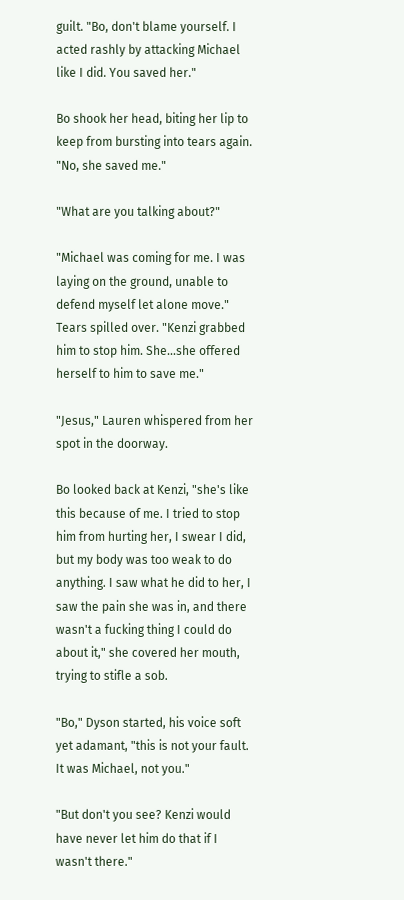guilt. "Bo, don't blame yourself. I acted rashly by attacking Michael like I did. You saved her."

Bo shook her head, biting her lip to keep from bursting into tears again. "No, she saved me."

"What are you talking about?"

"Michael was coming for me. I was laying on the ground, unable to defend myself let alone move." Tears spilled over. "Kenzi grabbed him to stop him. She…she offered herself to him to save me."

"Jesus," Lauren whispered from her spot in the doorway.

Bo looked back at Kenzi, "she's like this because of me. I tried to stop him from hurting her, I swear I did, but my body was too weak to do anything. I saw what he did to her, I saw the pain she was in, and there wasn't a fucking thing I could do about it," she covered her mouth, trying to stifle a sob.

"Bo," Dyson started, his voice soft yet adamant, "this is not your fault. It was Michael, not you."

"But don't you see? Kenzi would have never let him do that if I wasn't there."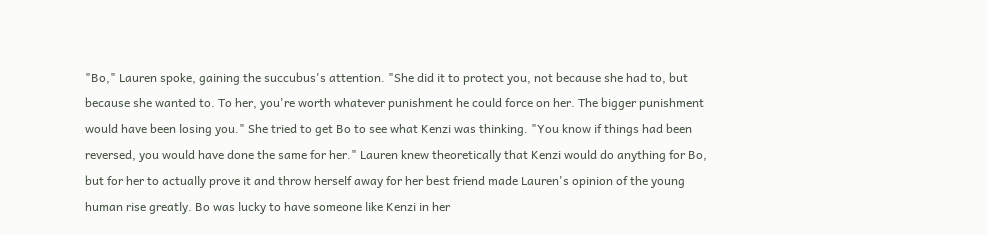"Bo," Lauren spoke, gaining the succubus's attention. "She did it to protect you, not because she had to, but because she wanted to. To her, you're worth whatever punishment he could force on her. The bigger punishment would have been losing you." She tried to get Bo to see what Kenzi was thinking. "You know if things had been reversed, you would have done the same for her." Lauren knew theoretically that Kenzi would do anything for Bo, but for her to actually prove it and throw herself away for her best friend made Lauren's opinion of the young human rise greatly. Bo was lucky to have someone like Kenzi in her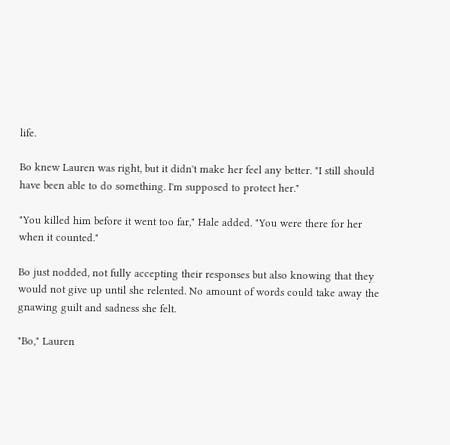life.

Bo knew Lauren was right, but it didn't make her feel any better. "I still should have been able to do something. I'm supposed to protect her."

"You killed him before it went too far," Hale added. "You were there for her when it counted."

Bo just nodded, not fully accepting their responses but also knowing that they would not give up until she relented. No amount of words could take away the gnawing guilt and sadness she felt.

"Bo," Lauren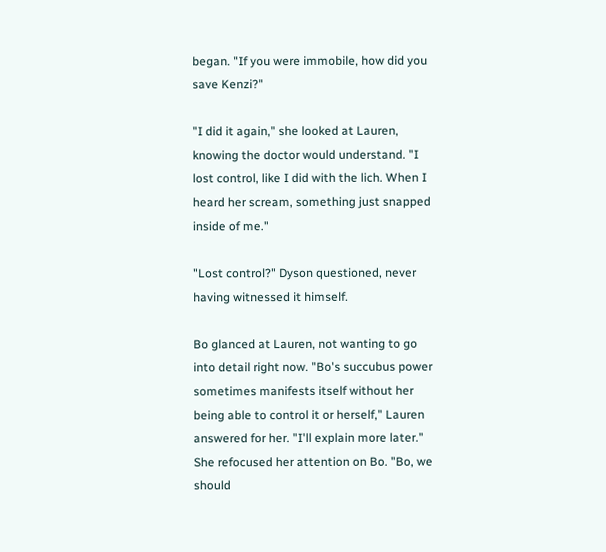began. "If you were immobile, how did you save Kenzi?"

"I did it again," she looked at Lauren, knowing the doctor would understand. "I lost control, like I did with the lich. When I heard her scream, something just snapped inside of me."

"Lost control?" Dyson questioned, never having witnessed it himself.

Bo glanced at Lauren, not wanting to go into detail right now. "Bo's succubus power sometimes manifests itself without her being able to control it or herself," Lauren answered for her. "I'll explain more later." She refocused her attention on Bo. "Bo, we should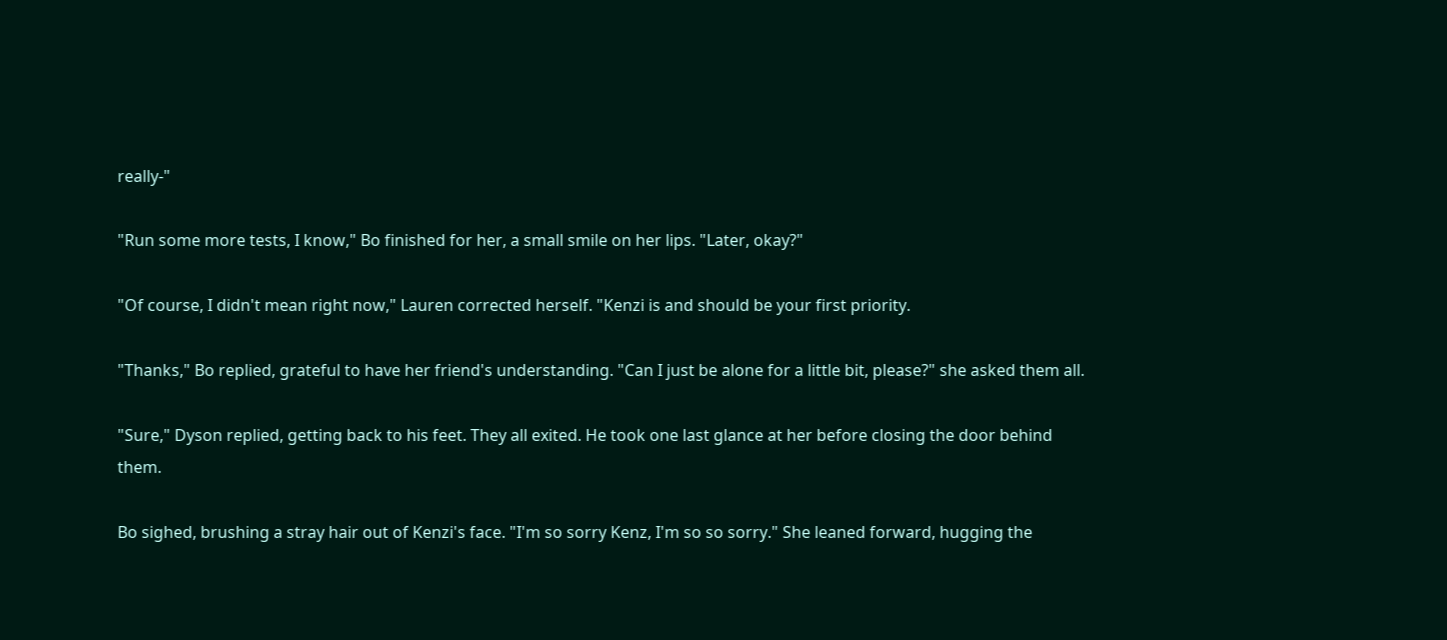really-"

"Run some more tests, I know," Bo finished for her, a small smile on her lips. "Later, okay?"

"Of course, I didn't mean right now," Lauren corrected herself. "Kenzi is and should be your first priority.

"Thanks," Bo replied, grateful to have her friend's understanding. "Can I just be alone for a little bit, please?" she asked them all.

"Sure," Dyson replied, getting back to his feet. They all exited. He took one last glance at her before closing the door behind them.

Bo sighed, brushing a stray hair out of Kenzi's face. "I'm so sorry Kenz, I'm so so sorry." She leaned forward, hugging the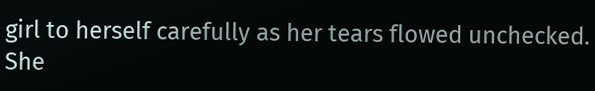girl to herself carefully as her tears flowed unchecked. She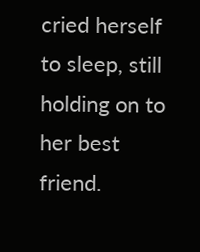cried herself to sleep, still holding on to her best friend.